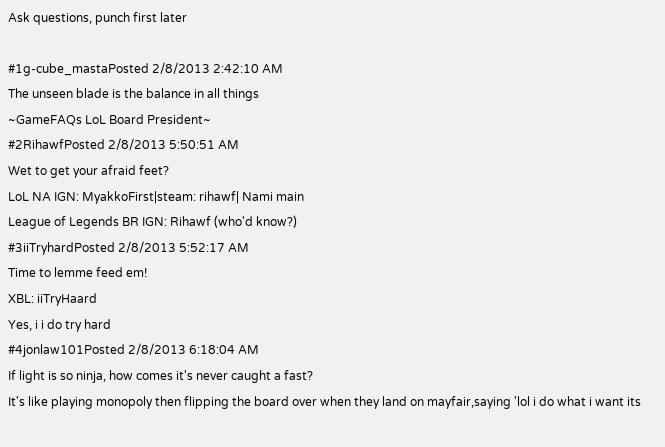Ask questions, punch first later

#1g-cube_mastaPosted 2/8/2013 2:42:10 AM
The unseen blade is the balance in all things
~GameFAQs LoL Board President~
#2RihawfPosted 2/8/2013 5:50:51 AM
Wet to get your afraid feet?
LoL NA IGN: MyakkoFirst|steam: rihawf| Nami main
League of Legends BR IGN: Rihawf (who'd know?)
#3iiTryhardPosted 2/8/2013 5:52:17 AM
Time to lemme feed em!
XBL: iiTryHaard
Yes, i i do try hard
#4jonlaw101Posted 2/8/2013 6:18:04 AM
If light is so ninja, how comes it's never caught a fast?
It's like playing monopoly then flipping the board over when they land on mayfair,saying 'lol i do what i want its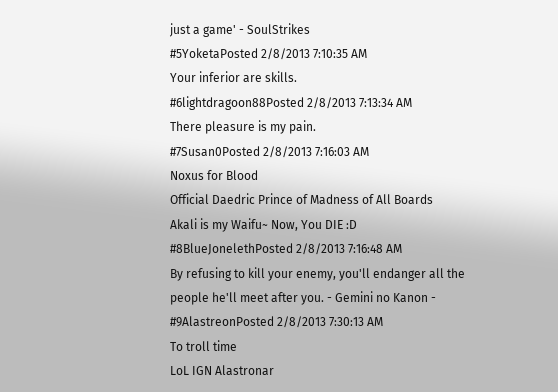just a game' - SoulStrikes
#5YoketaPosted 2/8/2013 7:10:35 AM
Your inferior are skills.
#6lightdragoon88Posted 2/8/2013 7:13:34 AM
There pleasure is my pain.
#7Susan0Posted 2/8/2013 7:16:03 AM
Noxus for Blood
Official Daedric Prince of Madness of All Boards
Akali is my Waifu~ Now, You DIE :D
#8BlueJonelethPosted 2/8/2013 7:16:48 AM
By refusing to kill your enemy, you'll endanger all the people he'll meet after you. - Gemini no Kanon -
#9AlastreonPosted 2/8/2013 7:30:13 AM
To troll time
LoL IGN Alastronar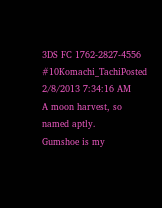3DS FC 1762-2827-4556
#10Komachi_TachiPosted 2/8/2013 7:34:16 AM
A moon harvest, so named aptly.
Gumshoe is my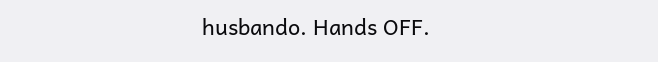husbando. Hands OFF.